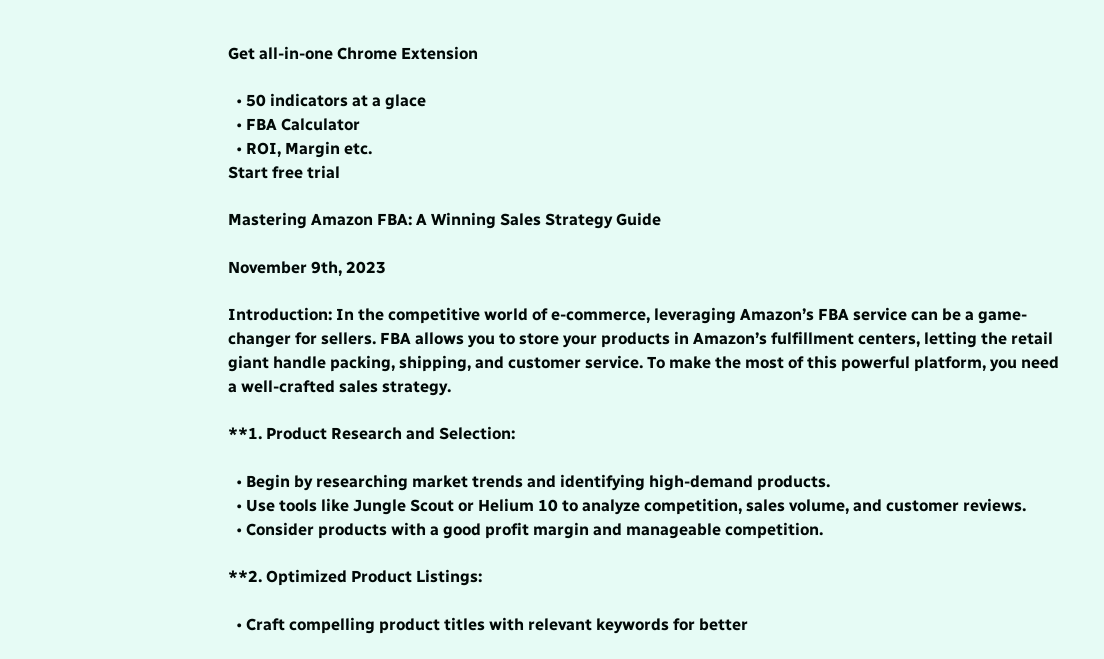Get all-in-one Chrome Extension

  • 50 indicators at a glace
  • FBA Calculator
  • ROI, Margin etc.
Start free trial

Mastering Amazon FBA: A Winning Sales Strategy Guide

November 9th, 2023

Introduction: In the competitive world of e-commerce, leveraging Amazon’s FBA service can be a game-changer for sellers. FBA allows you to store your products in Amazon’s fulfillment centers, letting the retail giant handle packing, shipping, and customer service. To make the most of this powerful platform, you need a well-crafted sales strategy.

**1. Product Research and Selection:

  • Begin by researching market trends and identifying high-demand products.
  • Use tools like Jungle Scout or Helium 10 to analyze competition, sales volume, and customer reviews.
  • Consider products with a good profit margin and manageable competition.

**2. Optimized Product Listings:

  • Craft compelling product titles with relevant keywords for better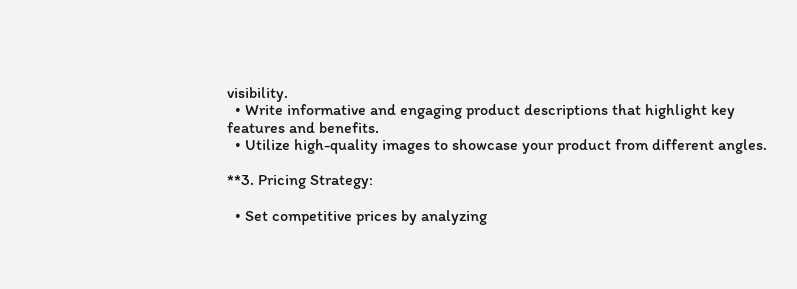visibility.
  • Write informative and engaging product descriptions that highlight key features and benefits.
  • Utilize high-quality images to showcase your product from different angles.

**3. Pricing Strategy:

  • Set competitive prices by analyzing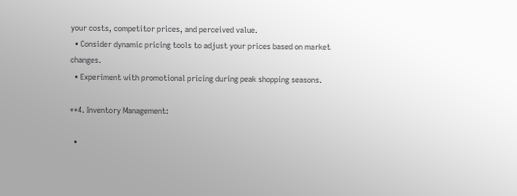your costs, competitor prices, and perceived value.
  • Consider dynamic pricing tools to adjust your prices based on market changes.
  • Experiment with promotional pricing during peak shopping seasons.

**4. Inventory Management:

  •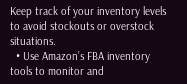Keep track of your inventory levels to avoid stockouts or overstock situations.
  • Use Amazon’s FBA inventory tools to monitor and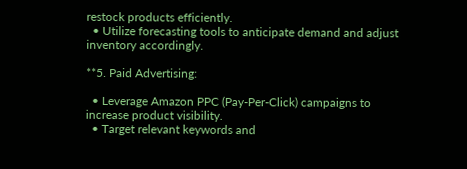restock products efficiently.
  • Utilize forecasting tools to anticipate demand and adjust inventory accordingly.

**5. Paid Advertising:

  • Leverage Amazon PPC (Pay-Per-Click) campaigns to increase product visibility.
  • Target relevant keywords and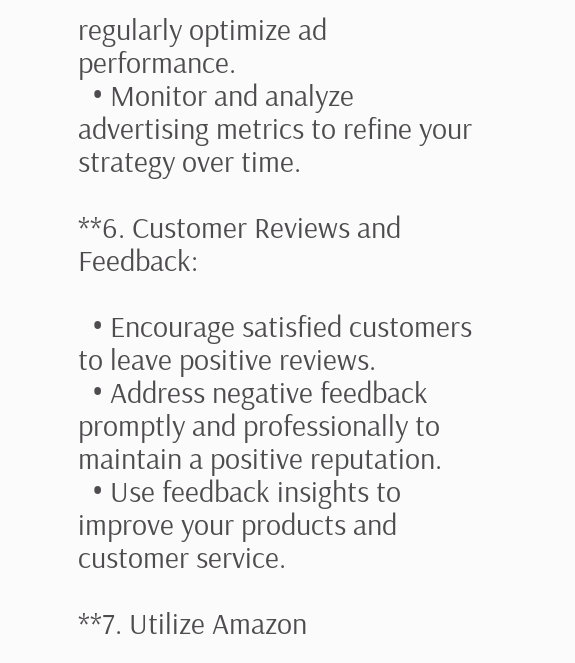regularly optimize ad performance.
  • Monitor and analyze advertising metrics to refine your strategy over time.

**6. Customer Reviews and Feedback:

  • Encourage satisfied customers to leave positive reviews.
  • Address negative feedback promptly and professionally to maintain a positive reputation.
  • Use feedback insights to improve your products and customer service.

**7. Utilize Amazon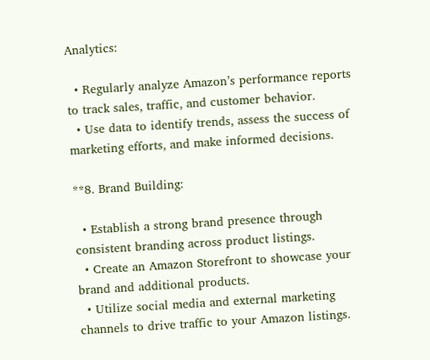Analytics:

  • Regularly analyze Amazon’s performance reports to track sales, traffic, and customer behavior.
  • Use data to identify trends, assess the success of marketing efforts, and make informed decisions.

**8. Brand Building:

  • Establish a strong brand presence through consistent branding across product listings.
  • Create an Amazon Storefront to showcase your brand and additional products.
  • Utilize social media and external marketing channels to drive traffic to your Amazon listings.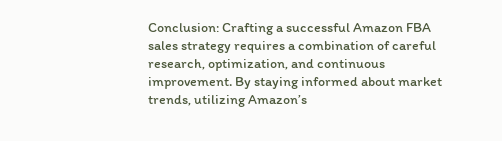Conclusion: Crafting a successful Amazon FBA sales strategy requires a combination of careful research, optimization, and continuous improvement. By staying informed about market trends, utilizing Amazon’s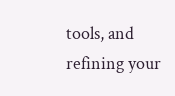tools, and refining your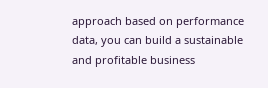approach based on performance data, you can build a sustainable and profitable business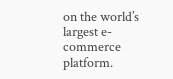on the world’s largest e-commerce platform.